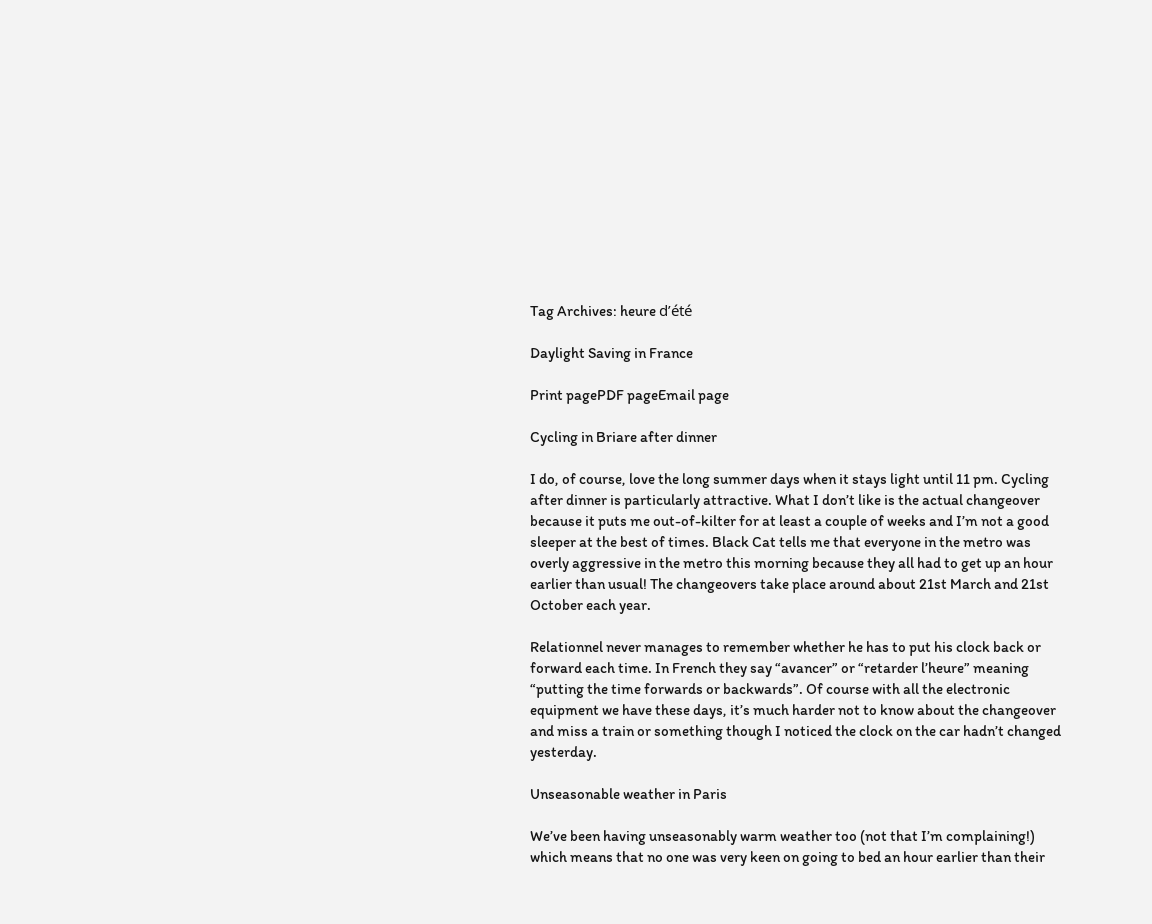Tag Archives: heure d’été

Daylight Saving in France

Print pagePDF pageEmail page

Cycling in Briare after dinner

I do, of course, love the long summer days when it stays light until 11 pm. Cycling after dinner is particularly attractive. What I don’t like is the actual changeover because it puts me out-of-kilter for at least a couple of weeks and I’m not a good sleeper at the best of times. Black Cat tells me that everyone in the metro was overly aggressive in the metro this morning because they all had to get up an hour earlier than usual! The changeovers take place around about 21st March and 21st October each year.

Relationnel never manages to remember whether he has to put his clock back or forward each time. In French they say “avancer” or “retarder l’heure” meaning “putting the time forwards or backwards”. Of course with all the electronic equipment we have these days, it’s much harder not to know about the changeover and miss a train or something though I noticed the clock on the car hadn’t changed yesterday.

Unseasonable weather in Paris

We’ve been having unseasonably warm weather too (not that I’m complaining!) which means that no one was very keen on going to bed an hour earlier than their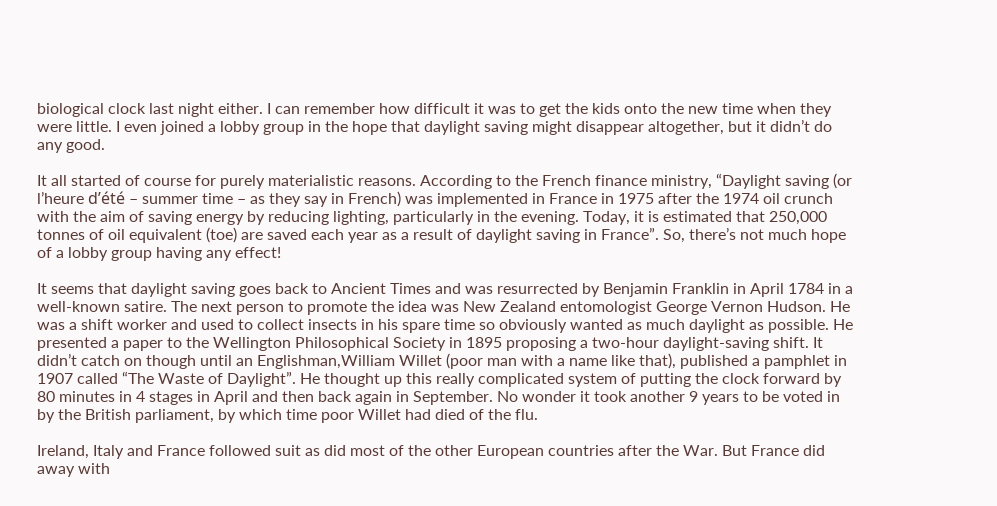biological clock last night either. I can remember how difficult it was to get the kids onto the new time when they were little. I even joined a lobby group in the hope that daylight saving might disappear altogether, but it didn’t do any good.

It all started of course for purely materialistic reasons. According to the French finance ministry, “Daylight saving (or l’heure d’été – summer time – as they say in French) was implemented in France in 1975 after the 1974 oil crunch with the aim of saving energy by reducing lighting, particularly in the evening. Today, it is estimated that 250,000 tonnes of oil equivalent (toe) are saved each year as a result of daylight saving in France”. So, there’s not much hope of a lobby group having any effect!

It seems that daylight saving goes back to Ancient Times and was resurrected by Benjamin Franklin in April 1784 in a well-known satire. The next person to promote the idea was New Zealand entomologist George Vernon Hudson. He was a shift worker and used to collect insects in his spare time so obviously wanted as much daylight as possible. He presented a paper to the Wellington Philosophical Society in 1895 proposing a two-hour daylight-saving shift. It didn’t catch on though until an Englishman,William Willet (poor man with a name like that), published a pamphlet in 1907 called “The Waste of Daylight”. He thought up this really complicated system of putting the clock forward by 80 minutes in 4 stages in April and then back again in September. No wonder it took another 9 years to be voted in by the British parliament, by which time poor Willet had died of the flu.

Ireland, Italy and France followed suit as did most of the other European countries after the War. But France did away with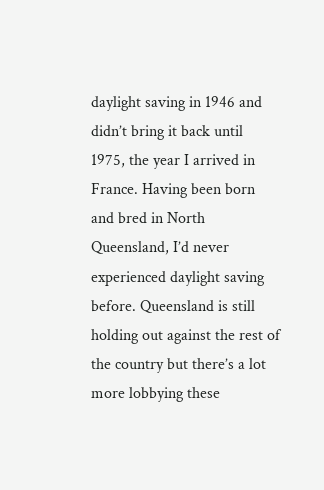daylight saving in 1946 and didn’t bring it back until 1975, the year I arrived in France. Having been born and bred in North Queensland, I’d never experienced daylight saving before. Queensland is still holding out against the rest of the country but there’s a lot more lobbying these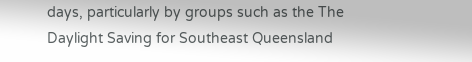days, particularly by groups such as the The Daylight Saving for Southeast Queensland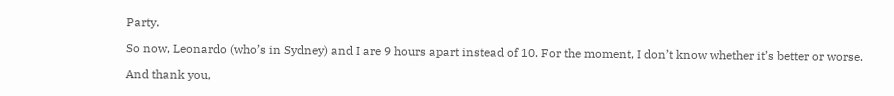Party.

So now, Leonardo (who’s in Sydney) and I are 9 hours apart instead of 10. For the moment, I don’t know whether it’s better or worse.

And thank you,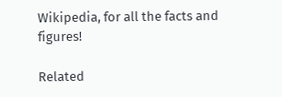Wikipedia, for all the facts and figures!

Related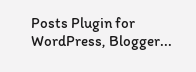Posts Plugin for WordPress, Blogger...